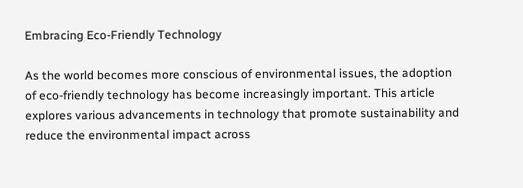Embracing Eco-Friendly Technology

As the world becomes more conscious of environmental issues, the adoption of eco-friendly technology has become increasingly important. This article explores various advancements in technology that promote sustainability and reduce the environmental impact across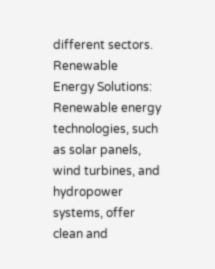different sectors. Renewable Energy Solutions: Renewable energy technologies, such as solar panels, wind turbines, and hydropower systems, offer clean and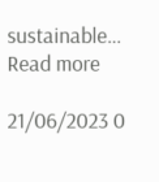sustainable…
Read more

21/06/2023 0